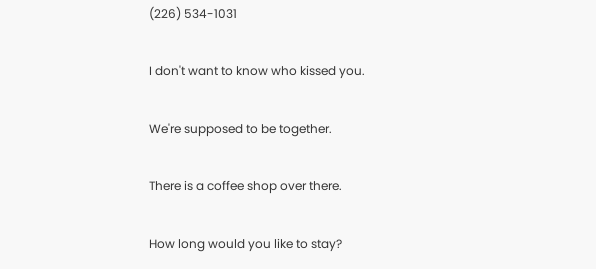(226) 534-1031

I don't want to know who kissed you.

We're supposed to be together.

There is a coffee shop over there.

How long would you like to stay?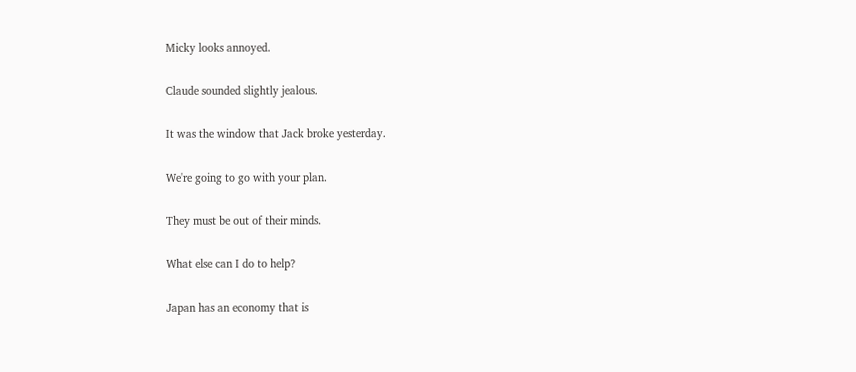Micky looks annoyed.

Claude sounded slightly jealous.

It was the window that Jack broke yesterday.

We're going to go with your plan.

They must be out of their minds.

What else can I do to help?

Japan has an economy that is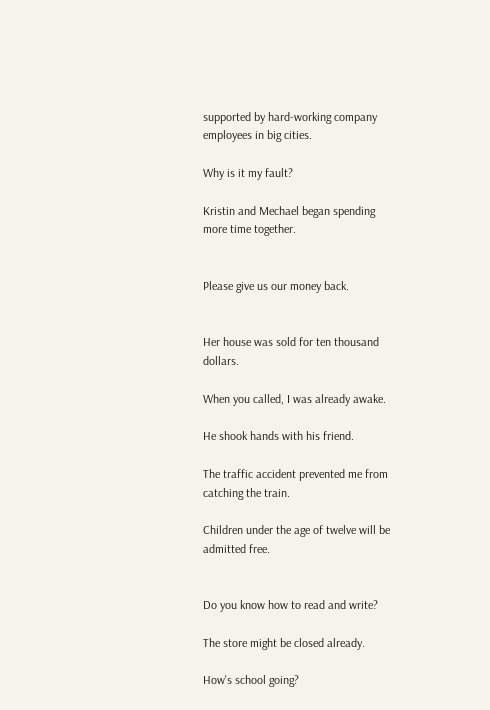supported by hard-working company employees in big cities.

Why is it my fault?

Kristin and Mechael began spending more time together.


Please give us our money back.


Her house was sold for ten thousand dollars.

When you called, I was already awake.

He shook hands with his friend.

The traffic accident prevented me from catching the train.

Children under the age of twelve will be admitted free.


Do you know how to read and write?

The store might be closed already.

How's school going?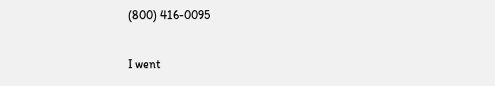(800) 416-0095

I went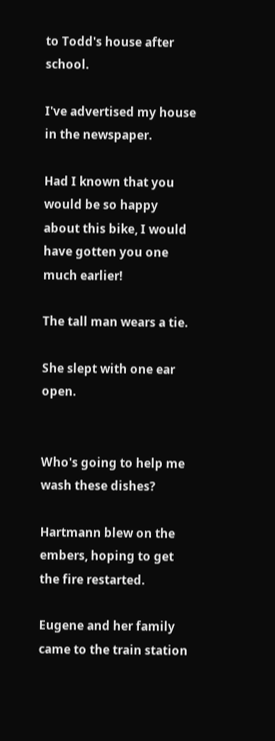to Todd's house after school.

I've advertised my house in the newspaper.

Had I known that you would be so happy about this bike, I would have gotten you one much earlier!

The tall man wears a tie.

She slept with one ear open.


Who's going to help me wash these dishes?

Hartmann blew on the embers, hoping to get the fire restarted.

Eugene and her family came to the train station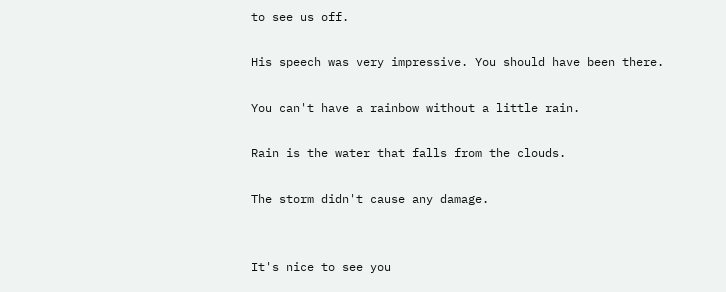to see us off.

His speech was very impressive. You should have been there.

You can't have a rainbow without a little rain.

Rain is the water that falls from the clouds.

The storm didn't cause any damage.


It's nice to see you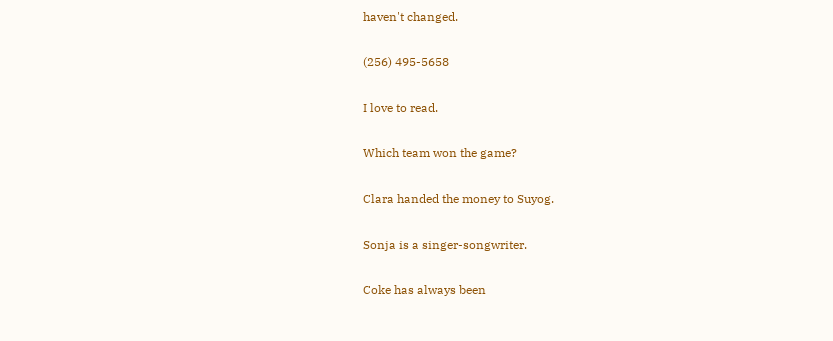haven't changed.

(256) 495-5658

I love to read.

Which team won the game?

Clara handed the money to Suyog.

Sonja is a singer-songwriter.

Coke has always been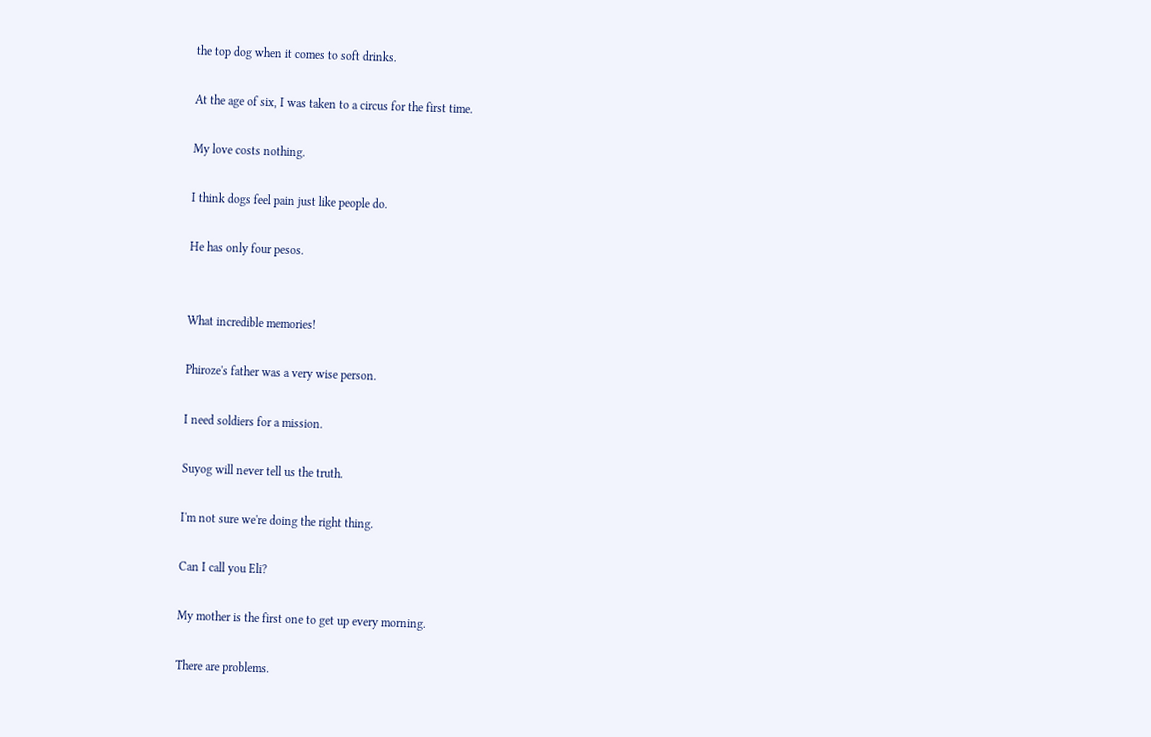the top dog when it comes to soft drinks.

At the age of six, I was taken to a circus for the first time.

My love costs nothing.

I think dogs feel pain just like people do.

He has only four pesos.


What incredible memories!

Phiroze's father was a very wise person.

I need soldiers for a mission.

Suyog will never tell us the truth.

I'm not sure we're doing the right thing.

Can I call you Eli?

My mother is the first one to get up every morning.

There are problems.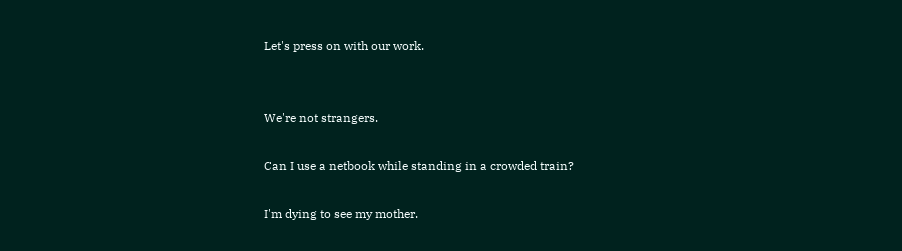Let's press on with our work.


We're not strangers.

Can I use a netbook while standing in a crowded train?

I'm dying to see my mother.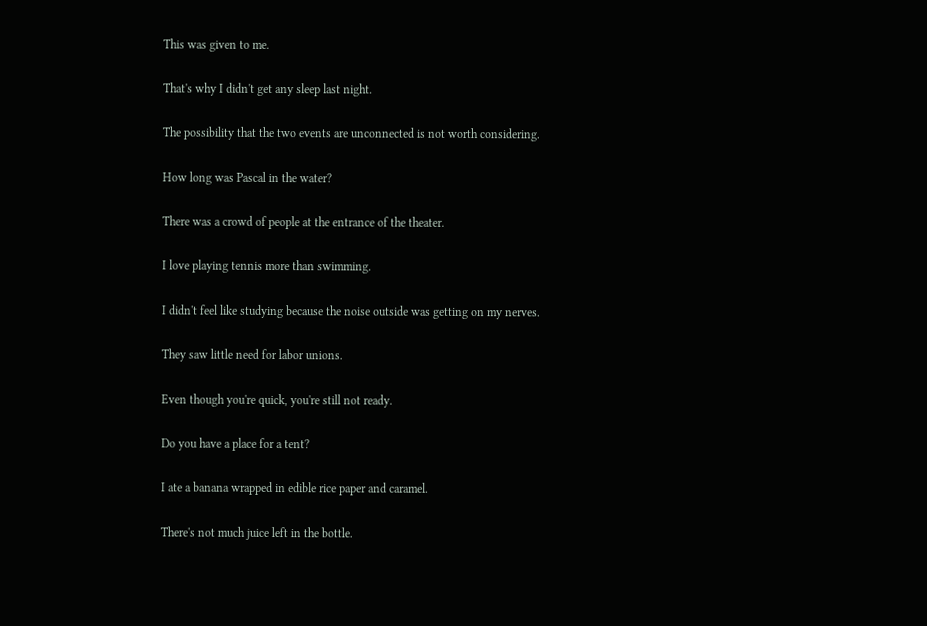This was given to me.

That's why I didn't get any sleep last night.

The possibility that the two events are unconnected is not worth considering.

How long was Pascal in the water?

There was a crowd of people at the entrance of the theater.

I love playing tennis more than swimming.

I didn't feel like studying because the noise outside was getting on my nerves.

They saw little need for labor unions.

Even though you're quick, you're still not ready.

Do you have a place for a tent?

I ate a banana wrapped in edible rice paper and caramel.

There's not much juice left in the bottle.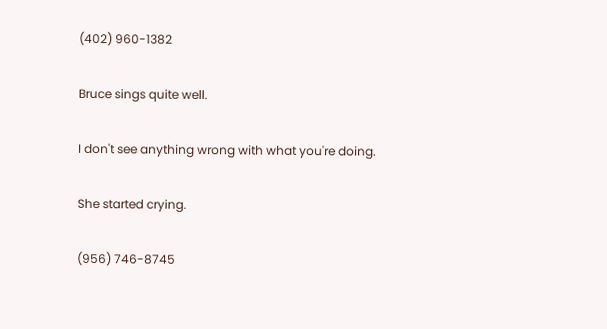(402) 960-1382

Bruce sings quite well.

I don't see anything wrong with what you're doing.

She started crying.

(956) 746-8745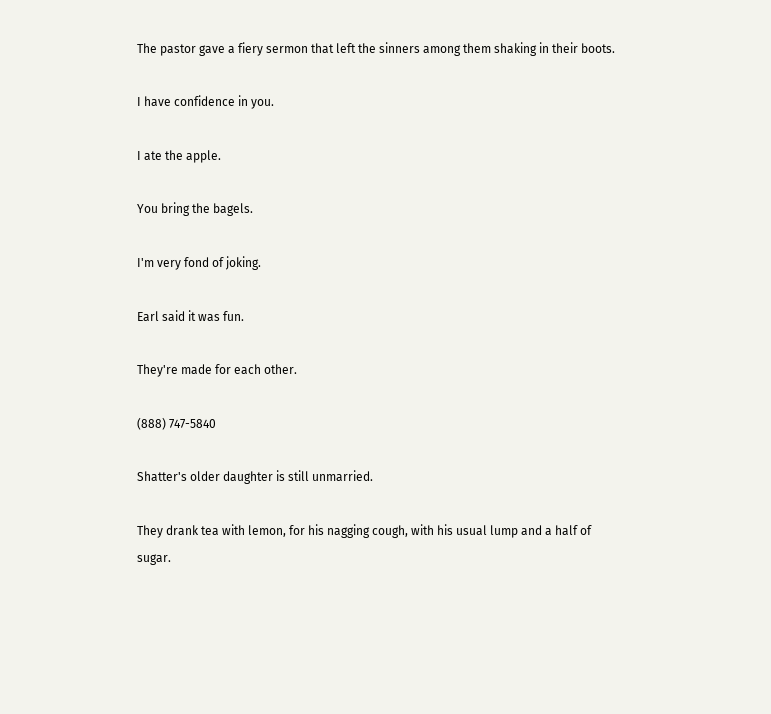The pastor gave a fiery sermon that left the sinners among them shaking in their boots.

I have confidence in you.

I ate the apple.

You bring the bagels.

I'm very fond of joking.

Earl said it was fun.

They're made for each other.

(888) 747-5840

Shatter's older daughter is still unmarried.

They drank tea with lemon, for his nagging cough, with his usual lump and a half of sugar.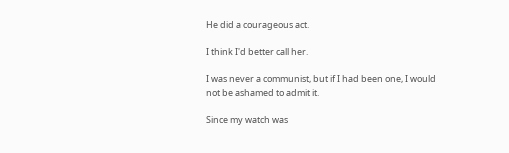He did a courageous act.

I think I'd better call her.

I was never a communist, but if I had been one, I would not be ashamed to admit it.

Since my watch was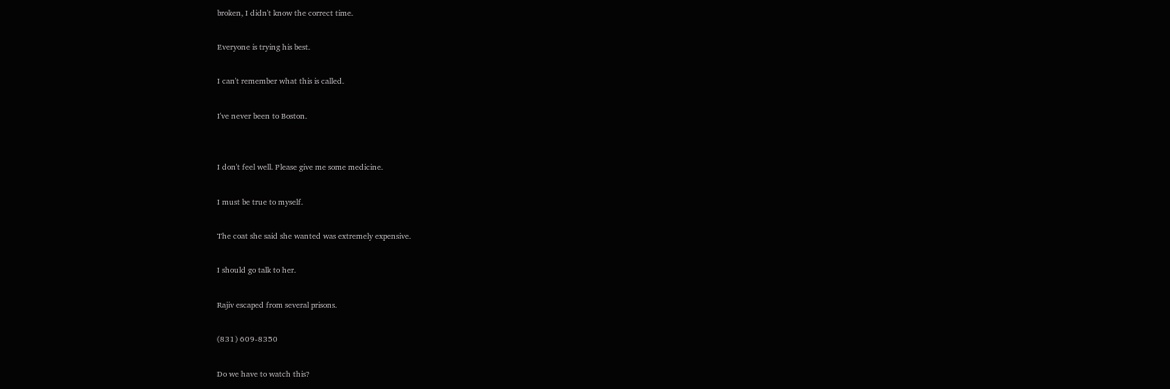broken, I didn't know the correct time.

Everyone is trying his best.

I can't remember what this is called.

I've never been to Boston.


I don't feel well. Please give me some medicine.

I must be true to myself.

The coat she said she wanted was extremely expensive.

I should go talk to her.

Rajiv escaped from several prisons.

(831) 609-8350

Do we have to watch this?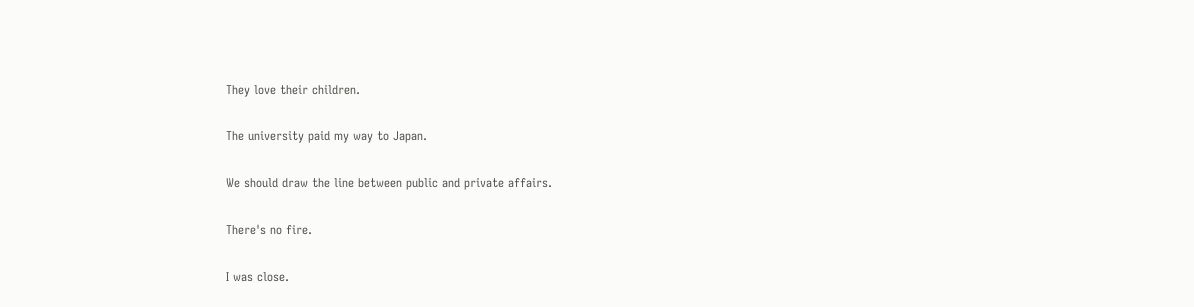They love their children.

The university paid my way to Japan.

We should draw the line between public and private affairs.

There's no fire.

I was close.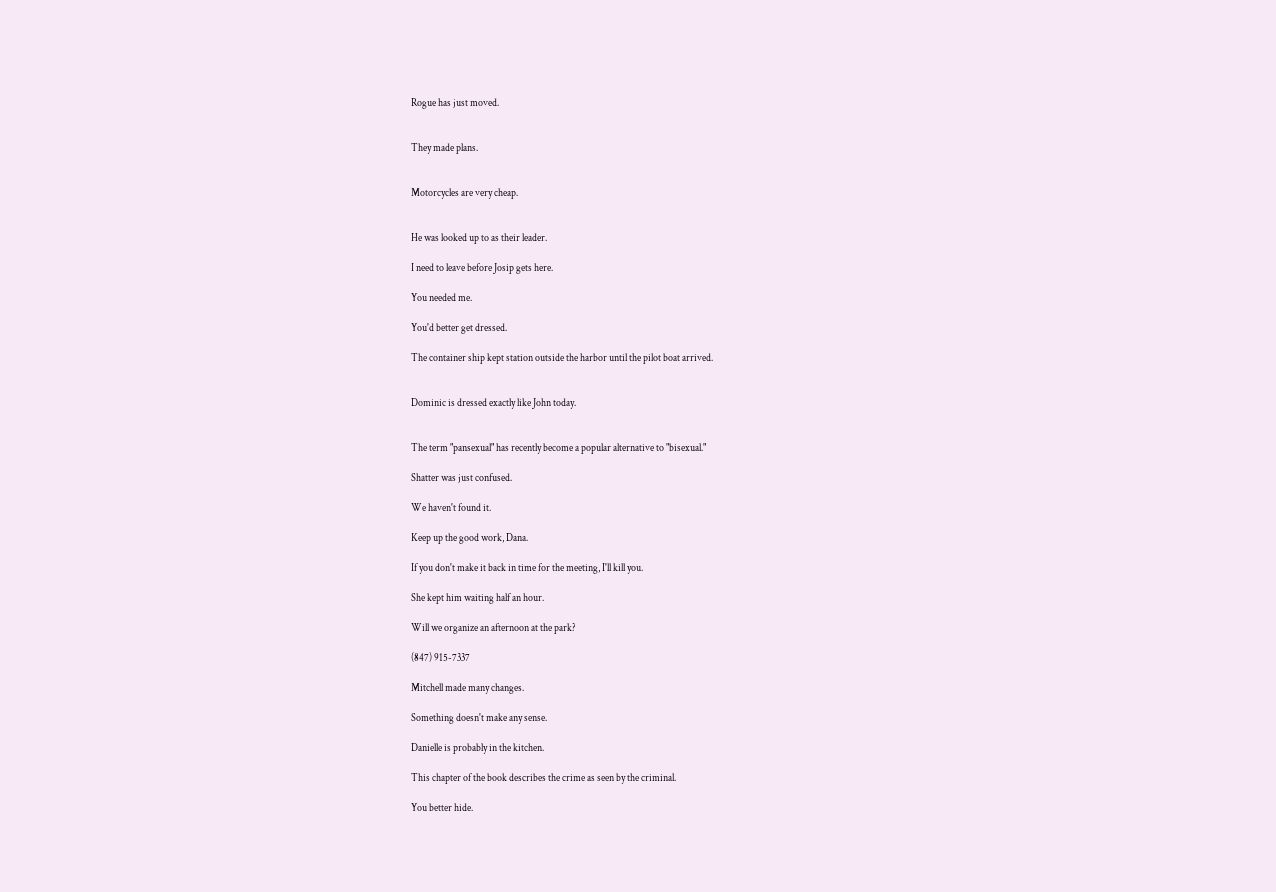Rogue has just moved.


They made plans.


Motorcycles are very cheap.


He was looked up to as their leader.

I need to leave before Josip gets here.

You needed me.

You'd better get dressed.

The container ship kept station outside the harbor until the pilot boat arrived.


Dominic is dressed exactly like John today.


The term "pansexual" has recently become a popular alternative to "bisexual."

Shatter was just confused.

We haven't found it.

Keep up the good work, Dana.

If you don't make it back in time for the meeting, I'll kill you.

She kept him waiting half an hour.

Will we organize an afternoon at the park?

(847) 915-7337

Mitchell made many changes.

Something doesn't make any sense.

Danielle is probably in the kitchen.

This chapter of the book describes the crime as seen by the criminal.

You better hide.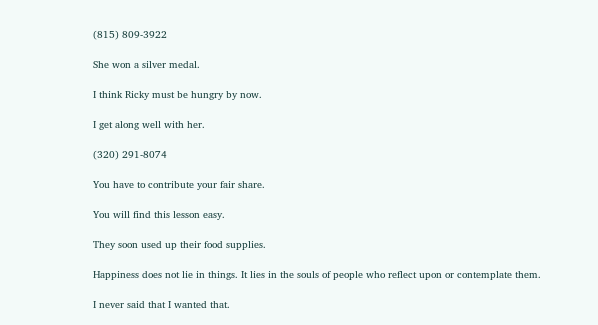(815) 809-3922

She won a silver medal.

I think Ricky must be hungry by now.

I get along well with her.

(320) 291-8074

You have to contribute your fair share.

You will find this lesson easy.

They soon used up their food supplies.

Happiness does not lie in things. It lies in the souls of people who reflect upon or contemplate them.

I never said that I wanted that.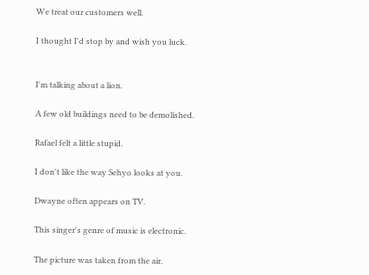We treat our customers well.

I thought I'd stop by and wish you luck.


I'm talking about a lion.

A few old buildings need to be demolished.

Rafael felt a little stupid.

I don't like the way Sehyo looks at you.

Dwayne often appears on TV.

This singer's genre of music is electronic.

The picture was taken from the air.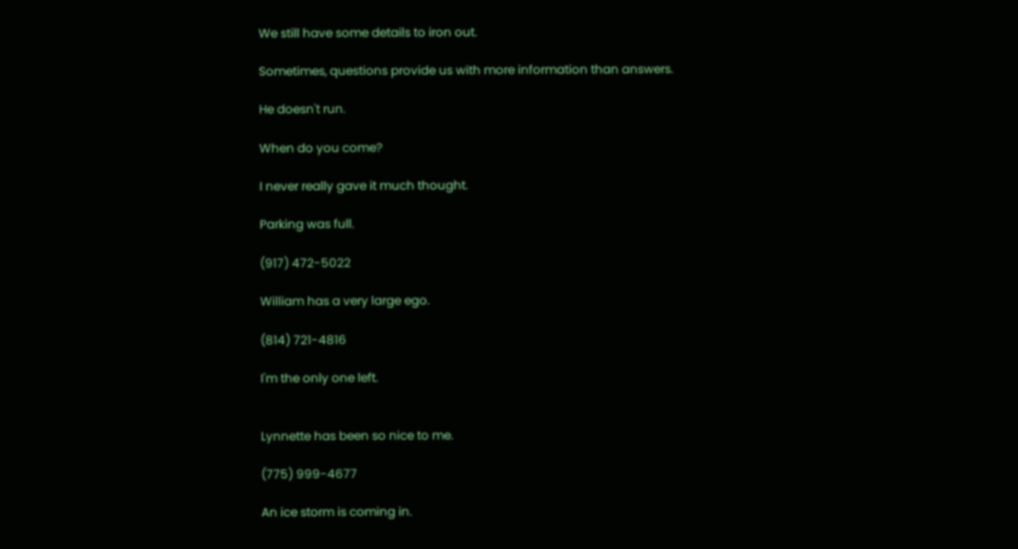We still have some details to iron out.

Sometimes, questions provide us with more information than answers.

He doesn't run.

When do you come?

I never really gave it much thought.

Parking was full.

(917) 472-5022

William has a very large ego.

(814) 721-4816

I'm the only one left.


Lynnette has been so nice to me.

(775) 999-4677

An ice storm is coming in.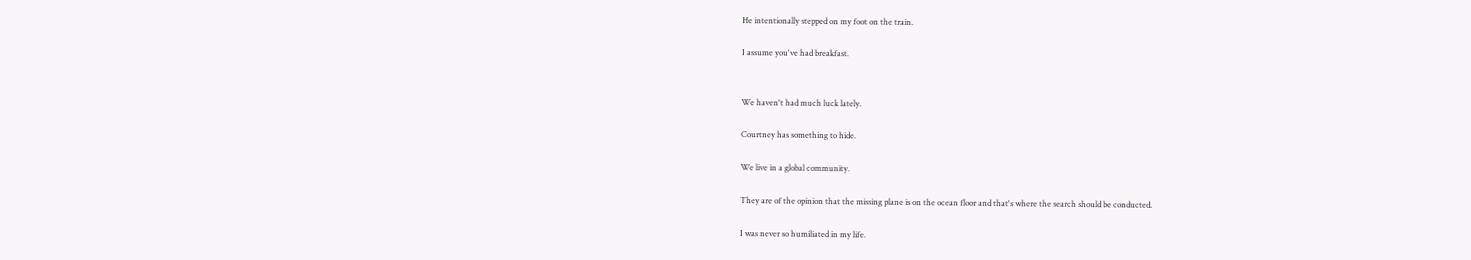He intentionally stepped on my foot on the train.

I assume you've had breakfast.


We haven't had much luck lately.

Courtney has something to hide.

We live in a global community.

They are of the opinion that the missing plane is on the ocean floor and that's where the search should be conducted.

I was never so humiliated in my life.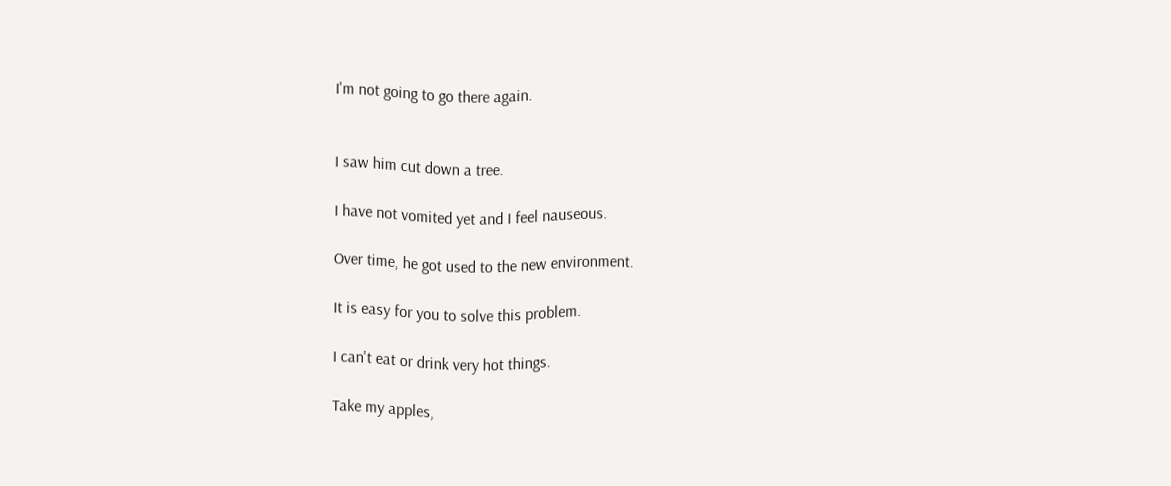I'm not going to go there again.


I saw him cut down a tree.

I have not vomited yet and I feel nauseous.

Over time, he got used to the new environment.

It is easy for you to solve this problem.

I can't eat or drink very hot things.

Take my apples,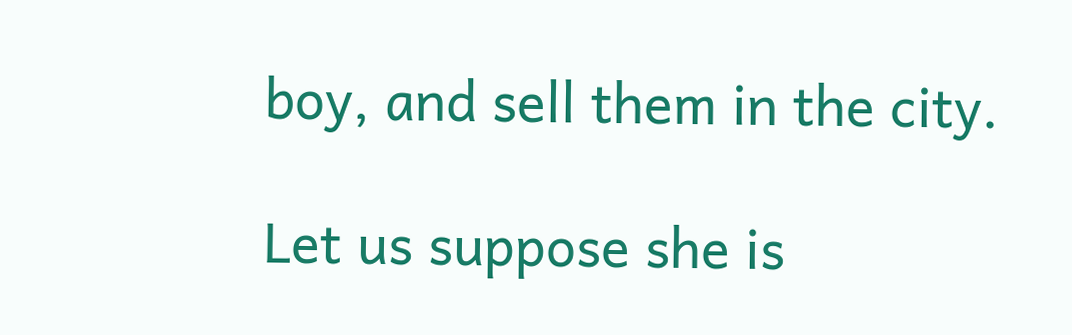boy, and sell them in the city.

Let us suppose she is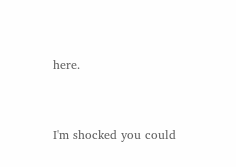here.


I'm shocked you could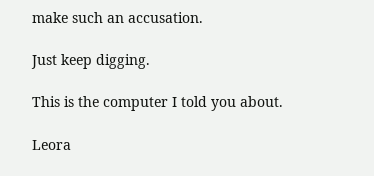make such an accusation.

Just keep digging.

This is the computer I told you about.

Leora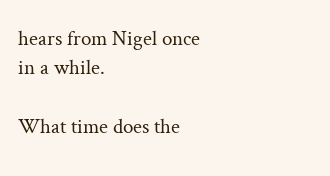hears from Nigel once in a while.

What time does the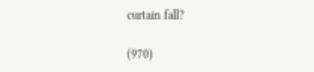curtain fall?

(970)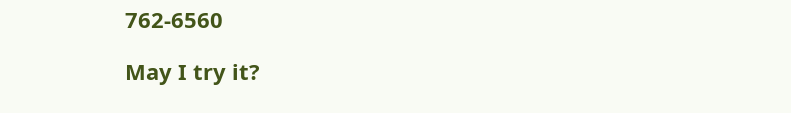762-6560

May I try it?